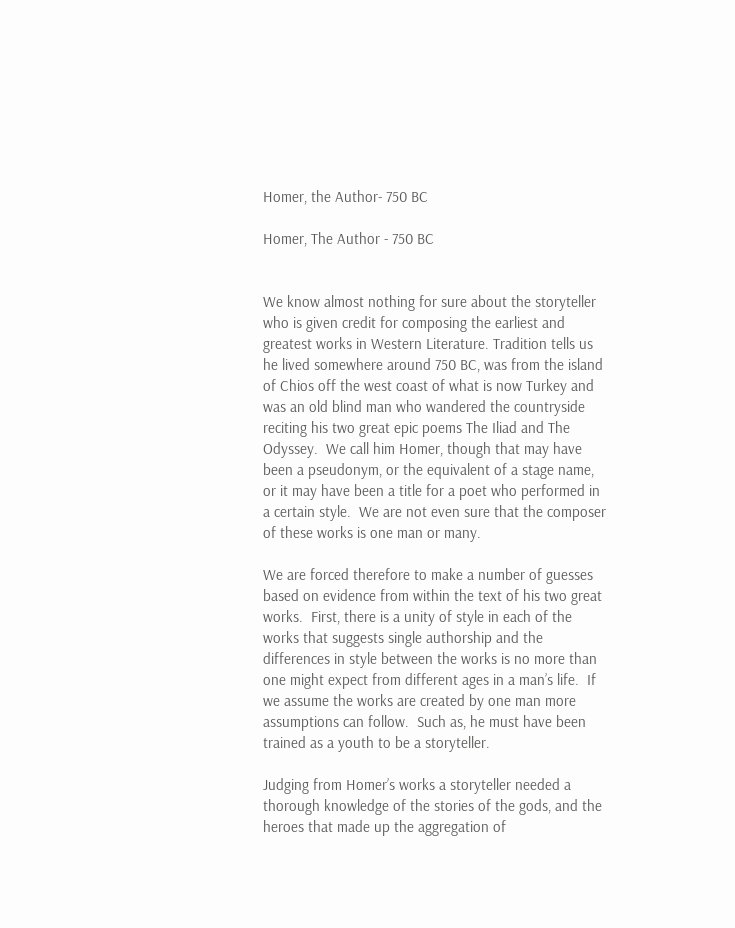Homer, the Author- 750 BC

Homer, The Author - 750 BC


We know almost nothing for sure about the storyteller who is given credit for composing the earliest and greatest works in Western Literature. Tradition tells us he lived somewhere around 750 BC, was from the island of Chios off the west coast of what is now Turkey and was an old blind man who wandered the countryside reciting his two great epic poems The Iliad and The Odyssey.  We call him Homer, though that may have been a pseudonym, or the equivalent of a stage name, or it may have been a title for a poet who performed in a certain style.  We are not even sure that the composer of these works is one man or many.

We are forced therefore to make a number of guesses based on evidence from within the text of his two great works.  First, there is a unity of style in each of the works that suggests single authorship and the differences in style between the works is no more than one might expect from different ages in a man’s life.  If we assume the works are created by one man more assumptions can follow.  Such as, he must have been trained as a youth to be a storyteller.

Judging from Homer’s works a storyteller needed a thorough knowledge of the stories of the gods, and the heroes that made up the aggregation of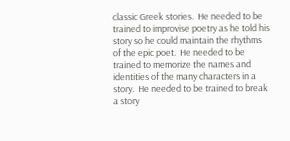classic Greek stories.  He needed to be trained to improvise poetry as he told his story so he could maintain the rhythms of the epic poet.  He needed to be trained to memorize the names and identities of the many characters in a story.  He needed to be trained to break a story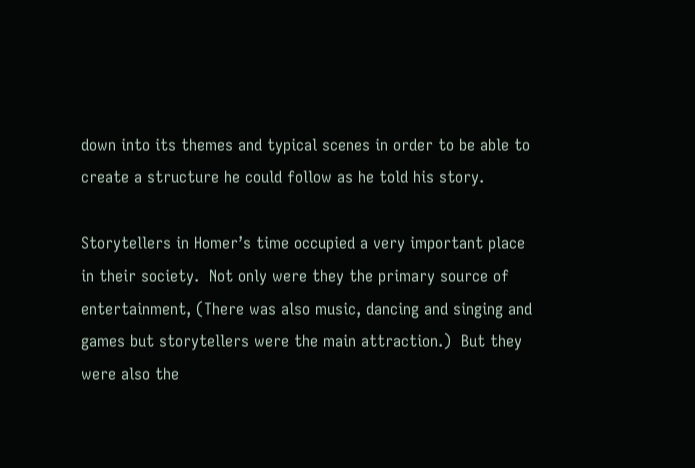down into its themes and typical scenes in order to be able to create a structure he could follow as he told his story.

Storytellers in Homer’s time occupied a very important place in their society.  Not only were they the primary source of entertainment, (There was also music, dancing and singing and games but storytellers were the main attraction.)  But they were also the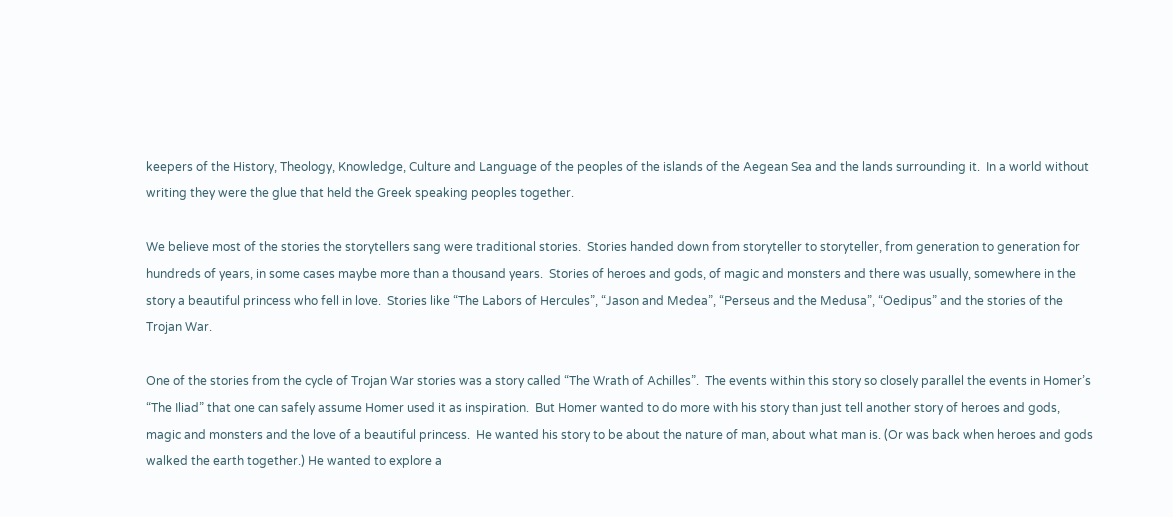keepers of the History, Theology, Knowledge, Culture and Language of the peoples of the islands of the Aegean Sea and the lands surrounding it.  In a world without writing they were the glue that held the Greek speaking peoples together.

We believe most of the stories the storytellers sang were traditional stories.  Stories handed down from storyteller to storyteller, from generation to generation for hundreds of years, in some cases maybe more than a thousand years.  Stories of heroes and gods, of magic and monsters and there was usually, somewhere in the story a beautiful princess who fell in love.  Stories like “The Labors of Hercules”, “Jason and Medea”, “Perseus and the Medusa”, “Oedipus” and the stories of the Trojan War.

One of the stories from the cycle of Trojan War stories was a story called “The Wrath of Achilles”.  The events within this story so closely parallel the events in Homer’s “The Iliad” that one can safely assume Homer used it as inspiration.  But Homer wanted to do more with his story than just tell another story of heroes and gods, magic and monsters and the love of a beautiful princess.  He wanted his story to be about the nature of man, about what man is. (Or was back when heroes and gods walked the earth together.) He wanted to explore a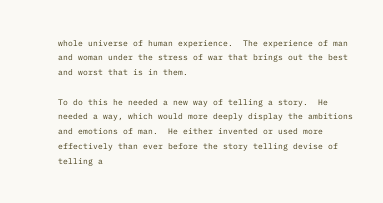whole universe of human experience.  The experience of man and woman under the stress of war that brings out the best and worst that is in them.

To do this he needed a new way of telling a story.  He needed a way, which would more deeply display the ambitions and emotions of man.  He either invented or used more effectively than ever before the story telling devise of telling a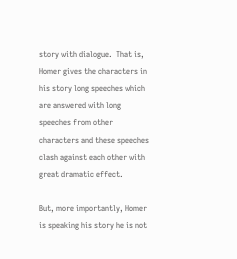story with dialogue.  That is, Homer gives the characters in his story long speeches which are answered with long speeches from other characters and these speeches clash against each other with great dramatic effect.

But, more importantly, Homer is speaking his story he is not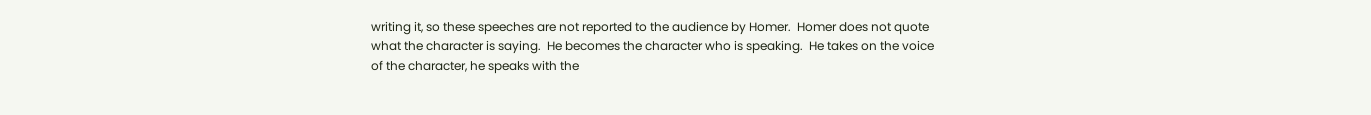writing it, so these speeches are not reported to the audience by Homer.  Homer does not quote what the character is saying.  He becomes the character who is speaking.  He takes on the voice of the character, he speaks with the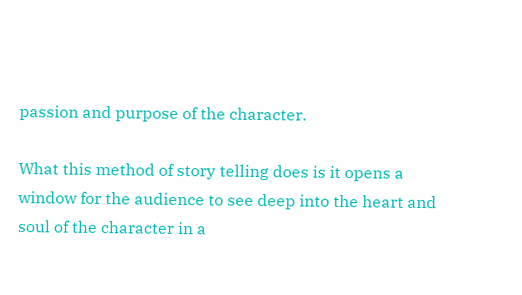passion and purpose of the character.

What this method of story telling does is it opens a window for the audience to see deep into the heart and soul of the character in a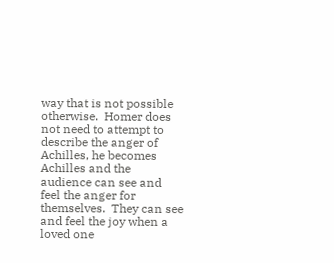way that is not possible otherwise.  Homer does not need to attempt to describe the anger of Achilles, he becomes Achilles and the audience can see and feel the anger for themselves.  They can see and feel the joy when a loved one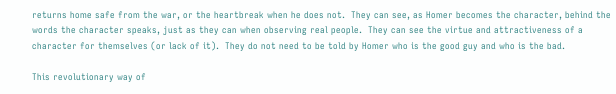returns home safe from the war, or the heartbreak when he does not.  They can see, as Homer becomes the character, behind the words the character speaks, just as they can when observing real people.  They can see the virtue and attractiveness of a character for themselves (or lack of it).  They do not need to be told by Homer who is the good guy and who is the bad.

This revolutionary way of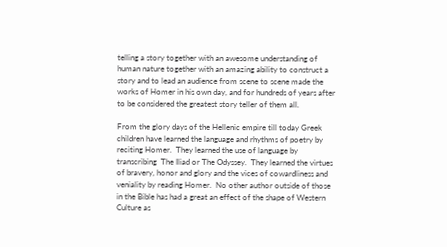telling a story together with an awesome understanding of human nature together with an amazing ability to construct a story and to lead an audience from scene to scene made the works of Homer in his own day, and for hundreds of years after to be considered the greatest story teller of them all.

From the glory days of the Hellenic empire till today Greek children have learned the language and rhythms of poetry by reciting Homer.  They learned the use of language by transcribing  The Iliad or The Odyssey.  They learned the virtues of bravery, honor and glory and the vices of cowardliness and veniality by reading Homer.  No other author outside of those in the Bible has had a great an effect of the shape of Western Culture as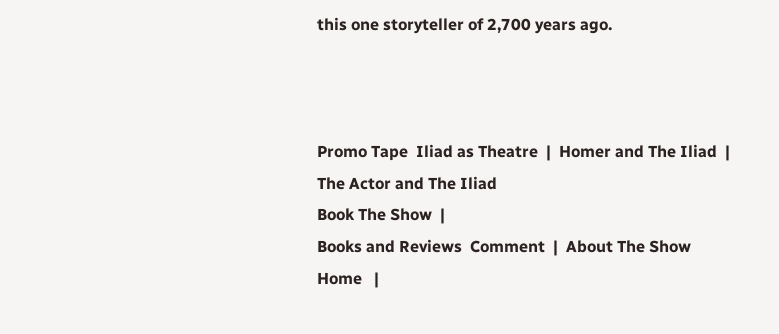this one storyteller of 2,700 years ago.



Promo Tape  Iliad as Theatre  |  Homer and The Iliad  |  The Actor and The Iliad
Book The Show  |
Books and Reviews  Comment  |  About The Show
Home   |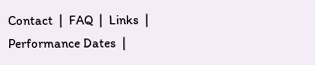Contact  |  FAQ  |  Links  |
Performance Dates  |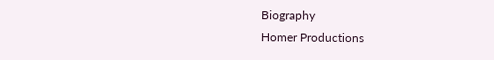Biography
Homer Productions